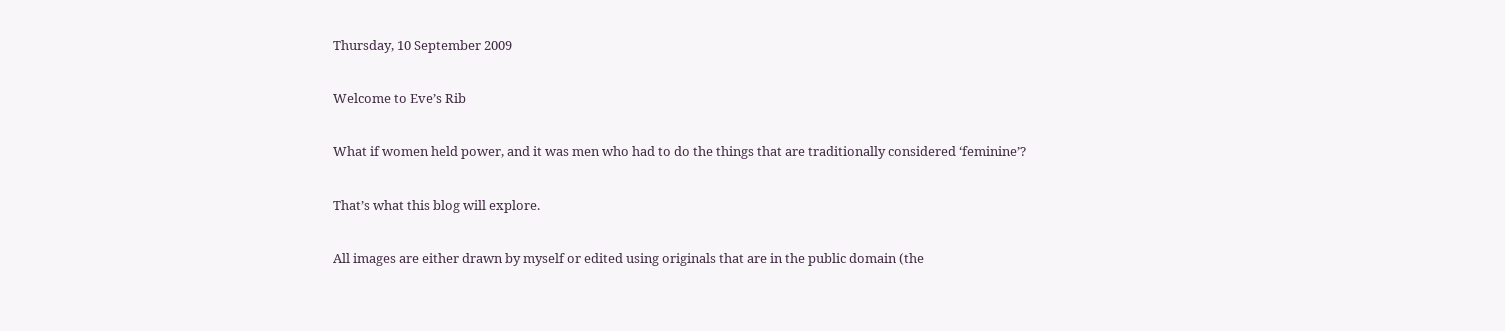Thursday, 10 September 2009

Welcome to Eve’s Rib

What if women held power, and it was men who had to do the things that are traditionally considered ‘feminine’?

That’s what this blog will explore.

All images are either drawn by myself or edited using originals that are in the public domain (the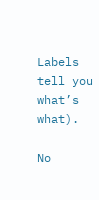Labels tell you what’s what).

No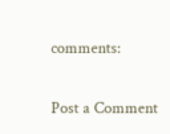comments:

Post a Comment